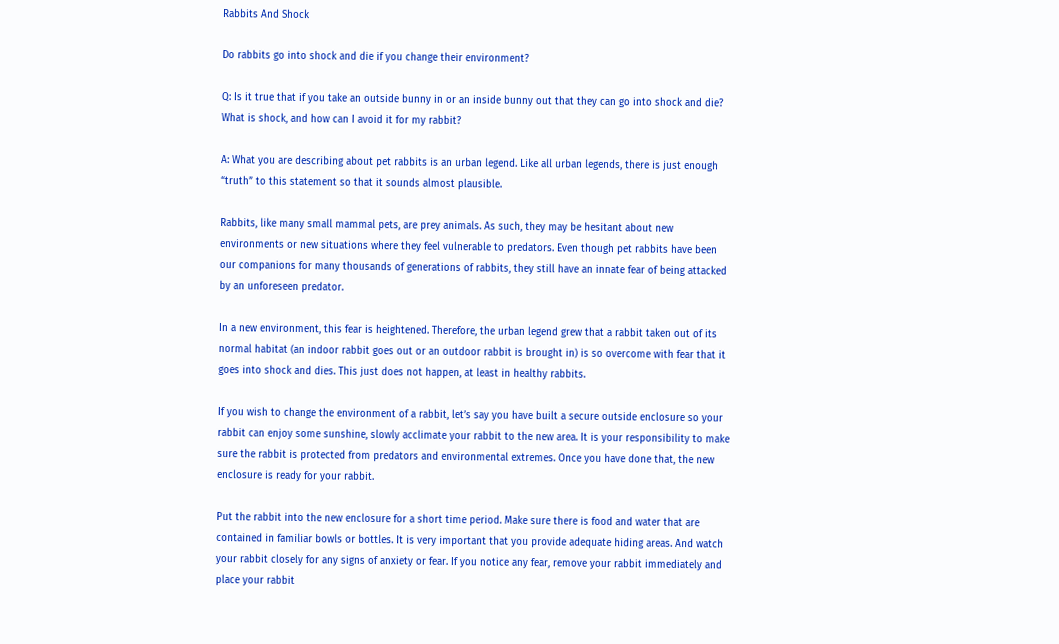Rabbits And Shock

Do rabbits go into shock and die if you change their environment?

Q: Is it true that if you take an outside bunny in or an inside bunny out that they can go into shock and die? What is shock, and how can I avoid it for my rabbit?

A: What you are describing about pet rabbits is an urban legend. Like all urban legends, there is just enough “truth” to this statement so that it sounds almost plausible.

Rabbits, like many small mammal pets, are prey animals. As such, they may be hesitant about new environments or new situations where they feel vulnerable to predators. Even though pet rabbits have been our companions for many thousands of generations of rabbits, they still have an innate fear of being attacked by an unforeseen predator.

In a new environment, this fear is heightened. Therefore, the urban legend grew that a rabbit taken out of its normal habitat (an indoor rabbit goes out or an outdoor rabbit is brought in) is so overcome with fear that it goes into shock and dies. This just does not happen, at least in healthy rabbits.

If you wish to change the environment of a rabbit, let’s say you have built a secure outside enclosure so your rabbit can enjoy some sunshine, slowly acclimate your rabbit to the new area. It is your responsibility to make sure the rabbit is protected from predators and environmental extremes. Once you have done that, the new enclosure is ready for your rabbit.

Put the rabbit into the new enclosure for a short time period. Make sure there is food and water that are contained in familiar bowls or bottles. It is very important that you provide adequate hiding areas. And watch your rabbit closely for any signs of anxiety or fear. If you notice any fear, remove your rabbit immediately and place your rabbit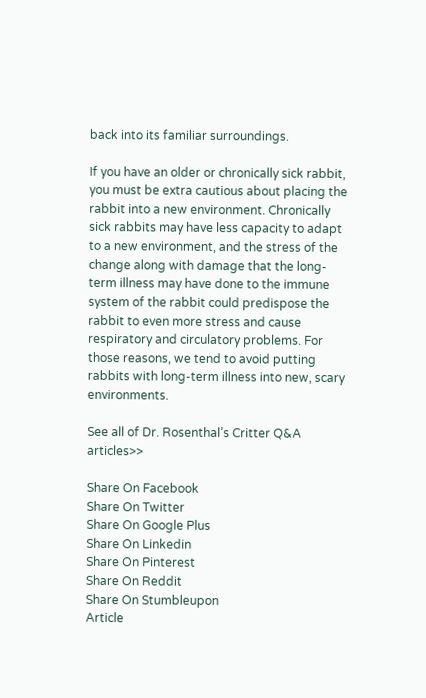back into its familiar surroundings.

If you have an older or chronically sick rabbit, you must be extra cautious about placing the rabbit into a new environment. Chronically sick rabbits may have less capacity to adapt to a new environment, and the stress of the change along with damage that the long-term illness may have done to the immune system of the rabbit could predispose the rabbit to even more stress and cause respiratory and circulatory problems. For those reasons, we tend to avoid putting rabbits with long-term illness into new, scary environments.

See all of Dr. Rosenthal’s Critter Q&A articles>>

Share On Facebook
Share On Twitter
Share On Google Plus
Share On Linkedin
Share On Pinterest
Share On Reddit
Share On Stumbleupon
Article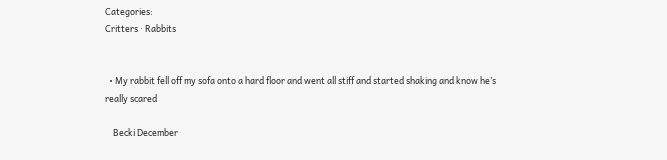Categories:
Critters · Rabbits


  • My rabbit fell off my sofa onto a hard floor and went all stiff and started shaking and know he’s really scared

    Becki December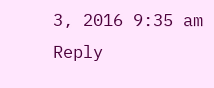3, 2016 9:35 am Reply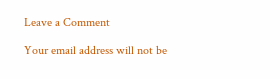Leave a Comment

Your email address will not be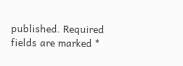published. Required fields are marked *